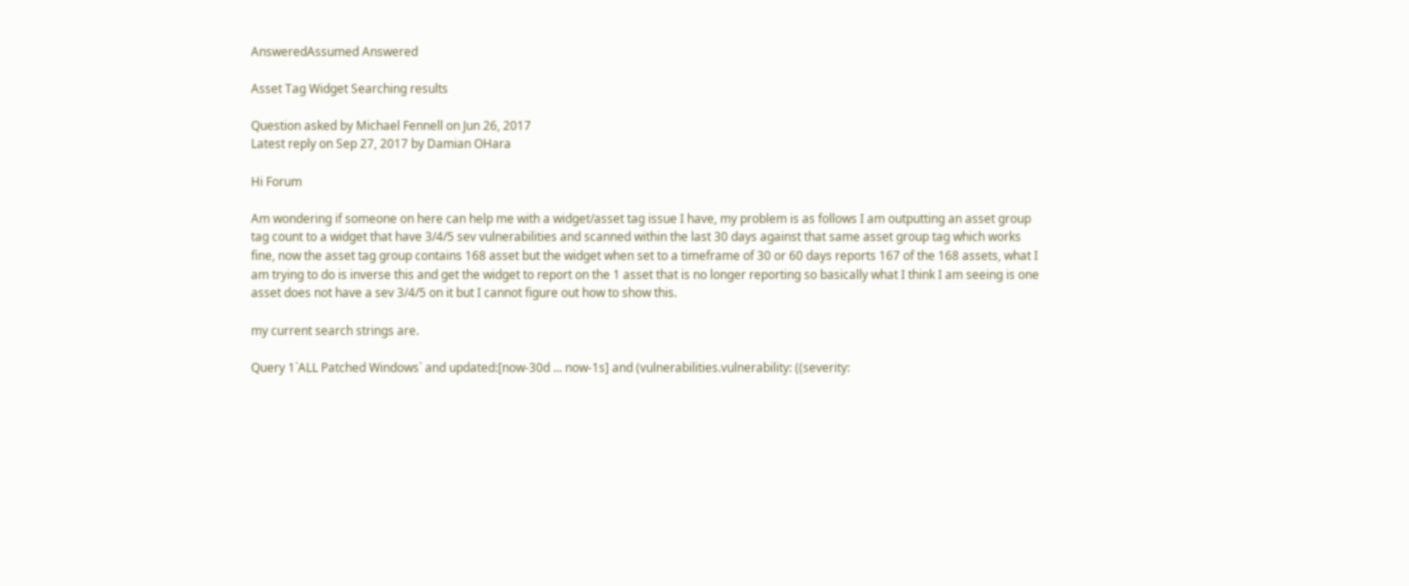AnsweredAssumed Answered

Asset Tag Widget Searching results

Question asked by Michael Fennell on Jun 26, 2017
Latest reply on Sep 27, 2017 by Damian OHara

Hi Forum

Am wondering if someone on here can help me with a widget/asset tag issue I have, my problem is as follows I am outputting an asset group tag count to a widget that have 3/4/5 sev vulnerabilities and scanned within the last 30 days against that same asset group tag which works fine, now the asset tag group contains 168 asset but the widget when set to a timeframe of 30 or 60 days reports 167 of the 168 assets, what I am trying to do is inverse this and get the widget to report on the 1 asset that is no longer reporting so basically what I think I am seeing is one asset does not have a sev 3/4/5 on it but I cannot figure out how to show this.

my current search strings are.

Query 1`ALL Patched Windows` and updated:[now-30d ... now-1s] and (vulnerabilities.vulnerability: ((severity: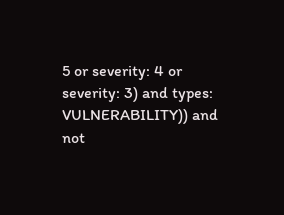5 or severity: 4 or severity: 3) and types: VULNERABILITY)) and not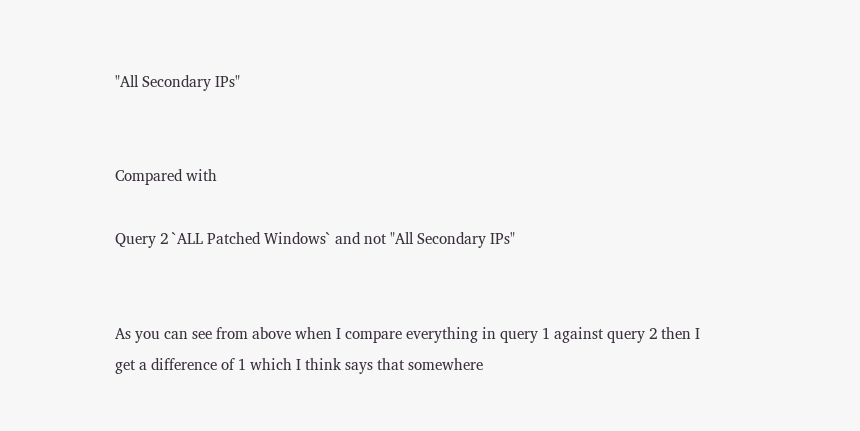"All Secondary IPs"


Compared with

Query 2 `ALL Patched Windows` and not "All Secondary IPs"


As you can see from above when I compare everything in query 1 against query 2 then I get a difference of 1 which I think says that somewhere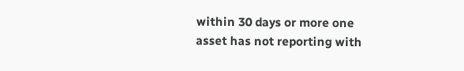within 30 days or more one asset has not reporting with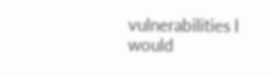vulnerabilities I would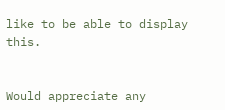like to be able to display this.


Would appreciate any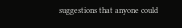suggestions that anyone could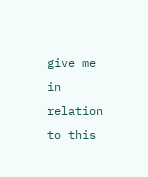give me in relation to this